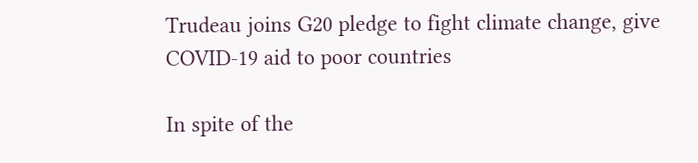Trudeau joins G20 pledge to fight climate change, give COVID-19 aid to poor countries

In spite of the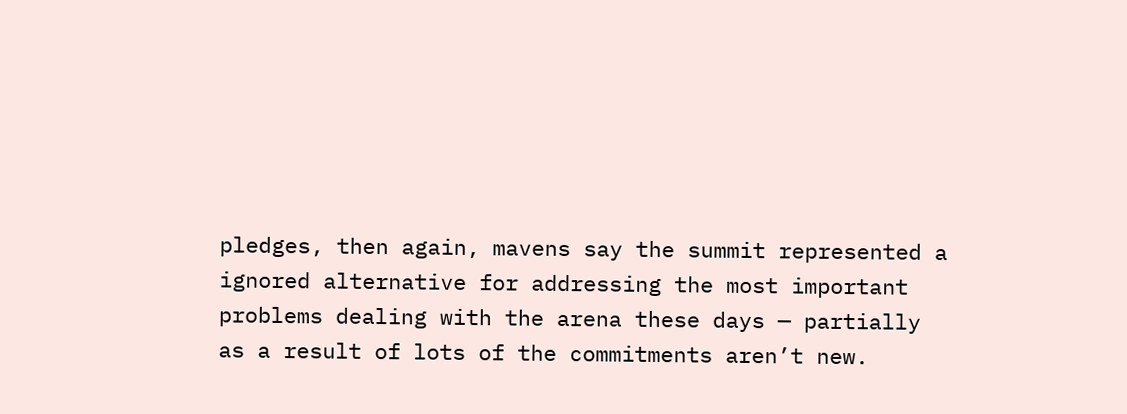pledges, then again, mavens say the summit represented a ignored alternative for addressing the most important problems dealing with the arena these days — partially as a result of lots of the commitments aren’t new.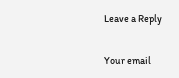Leave a Reply

Your email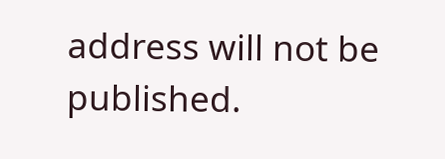address will not be published.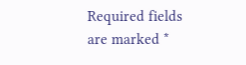Required fields are marked *